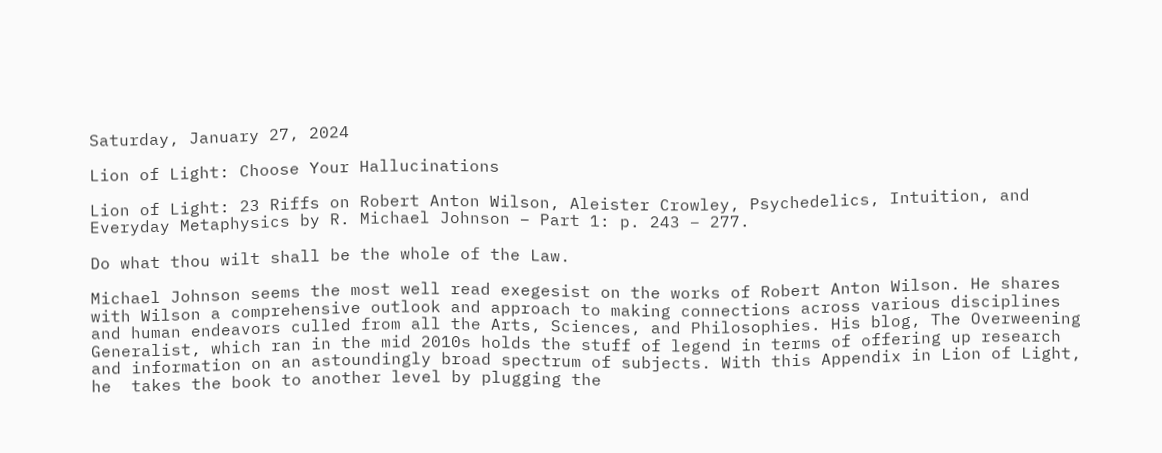Saturday, January 27, 2024

Lion of Light: Choose Your Hallucinations

Lion of Light: 23 Riffs on Robert Anton Wilson, Aleister Crowley, Psychedelics, Intuition, and Everyday Metaphysics by R. Michael Johnson – Part 1: p. 243 – 277.

Do what thou wilt shall be the whole of the Law.

Michael Johnson seems the most well read exegesist on the works of Robert Anton Wilson. He shares with Wilson a comprehensive outlook and approach to making connections across various disciplines and human endeavors culled from all the Arts, Sciences, and Philosophies. His blog, The Overweening Generalist, which ran in the mid 2010s holds the stuff of legend in terms of offering up research and information on an astoundingly broad spectrum of subjects. With this Appendix in Lion of Light, he  takes the book to another level by plugging the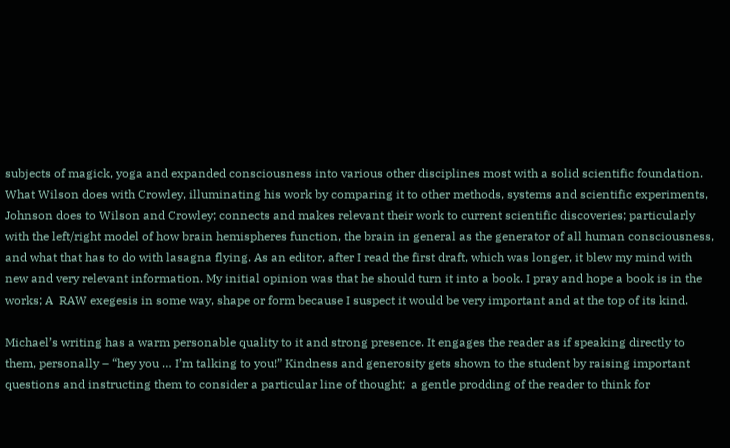subjects of magick, yoga and expanded consciousness into various other disciplines most with a solid scientific foundation. What Wilson does with Crowley, illuminating his work by comparing it to other methods, systems and scientific experiments, Johnson does to Wilson and Crowley; connects and makes relevant their work to current scientific discoveries; particularly with the left/right model of how brain hemispheres function, the brain in general as the generator of all human consciousness, and what that has to do with lasagna flying. As an editor, after I read the first draft, which was longer, it blew my mind with new and very relevant information. My initial opinion was that he should turn it into a book. I pray and hope a book is in the works; A  RAW exegesis in some way, shape or form because I suspect it would be very important and at the top of its kind.

Michael’s writing has a warm personable quality to it and strong presence. It engages the reader as if speaking directly to them, personally – “hey you … I’m talking to you!” Kindness and generosity gets shown to the student by raising important questions and instructing them to consider a particular line of thought;  a gentle prodding of the reader to think for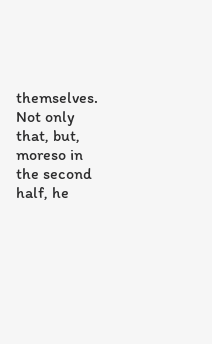themselves. Not only that, but, moreso in the second half, he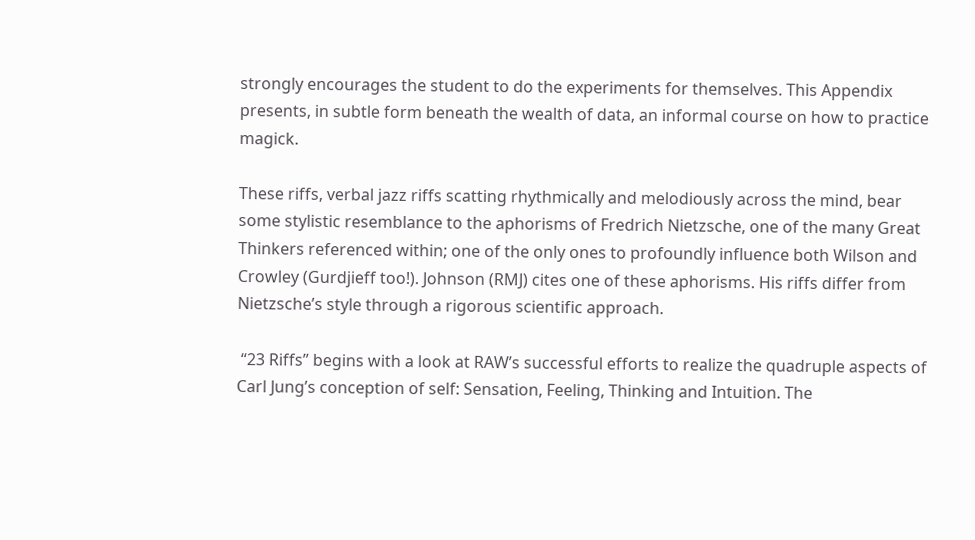strongly encourages the student to do the experiments for themselves. This Appendix presents, in subtle form beneath the wealth of data, an informal course on how to practice magick.

These riffs, verbal jazz riffs scatting rhythmically and melodiously across the mind, bear some stylistic resemblance to the aphorisms of Fredrich Nietzsche, one of the many Great Thinkers referenced within; one of the only ones to profoundly influence both Wilson and Crowley (Gurdjieff too!). Johnson (RMJ) cites one of these aphorisms. His riffs differ from Nietzsche’s style through a rigorous scientific approach.

 “23 Riffs” begins with a look at RAW’s successful efforts to realize the quadruple aspects of Carl Jung’s conception of self: Sensation, Feeling, Thinking and Intuition. The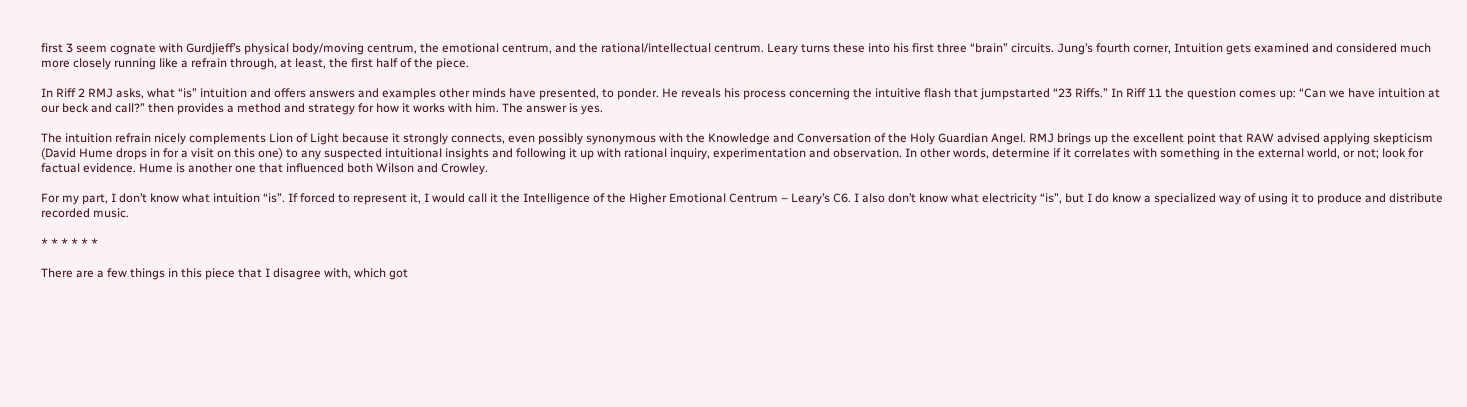first 3 seem cognate with Gurdjieff’s physical body/moving centrum, the emotional centrum, and the rational/intellectual centrum. Leary turns these into his first three “brain” circuits. Jung’s fourth corner, Intuition gets examined and considered much more closely running like a refrain through, at least, the first half of the piece.

In Riff 2 RMJ asks, what “is” intuition and offers answers and examples other minds have presented, to ponder. He reveals his process concerning the intuitive flash that jumpstarted “23 Riffs.” In Riff 11 the question comes up: “Can we have intuition at our beck and call?” then provides a method and strategy for how it works with him. The answer is yes.

The intuition refrain nicely complements Lion of Light because it strongly connects, even possibly synonymous with the Knowledge and Conversation of the Holy Guardian Angel. RMJ brings up the excellent point that RAW advised applying skepticism (David Hume drops in for a visit on this one) to any suspected intuitional insights and following it up with rational inquiry, experimentation and observation. In other words, determine if it correlates with something in the external world, or not; look for factual evidence. Hume is another one that influenced both Wilson and Crowley.

For my part, I don’t know what intuition “is”. If forced to represent it, I would call it the Intelligence of the Higher Emotional Centrum – Leary’s C6. I also don’t know what electricity “is”, but I do know a specialized way of using it to produce and distribute recorded music.

* * * * * *

There are a few things in this piece that I disagree with, which got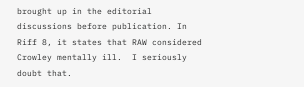brought up in the editorial discussions before publication. In Riff 8, it states that RAW considered Crowley mentally ill.  I seriously doubt that.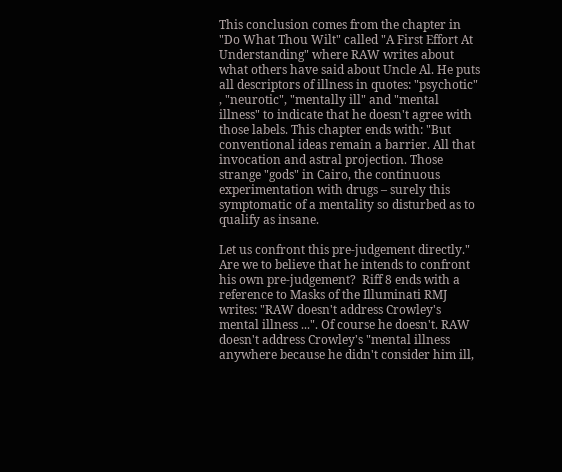This conclusion comes from the chapter in "Do What Thou Wilt" called "A First Effort At Understanding" where RAW writes about what others have said about Uncle Al. He puts all descriptors of illness in quotes: "psychotic" , "neurotic", "mentally ill" and "mental illness" to indicate that he doesn't agree with those labels. This chapter ends with: "But conventional ideas remain a barrier. All that invocation and astral projection. Those strange "gods" in Cairo, the continuous experimentation with drugs – surely this symptomatic of a mentality so disturbed as to qualify as insane.

Let us confront this pre-judgement directly." Are we to believe that he intends to confront his own pre-judgement?  Riff 8 ends with a reference to Masks of the Illuminati RMJ writes: "RAW doesn't address Crowley's mental illness ...". Of course he doesn't. RAW doesn't address Crowley's "mental illness anywhere because he didn't consider him ill,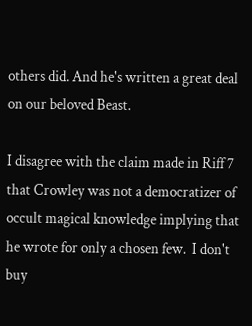others did. And he's written a great deal on our beloved Beast.

I disagree with the claim made in Riff 7 that Crowley was not a democratizer of occult magical knowledge implying that he wrote for only a chosen few.  I don't buy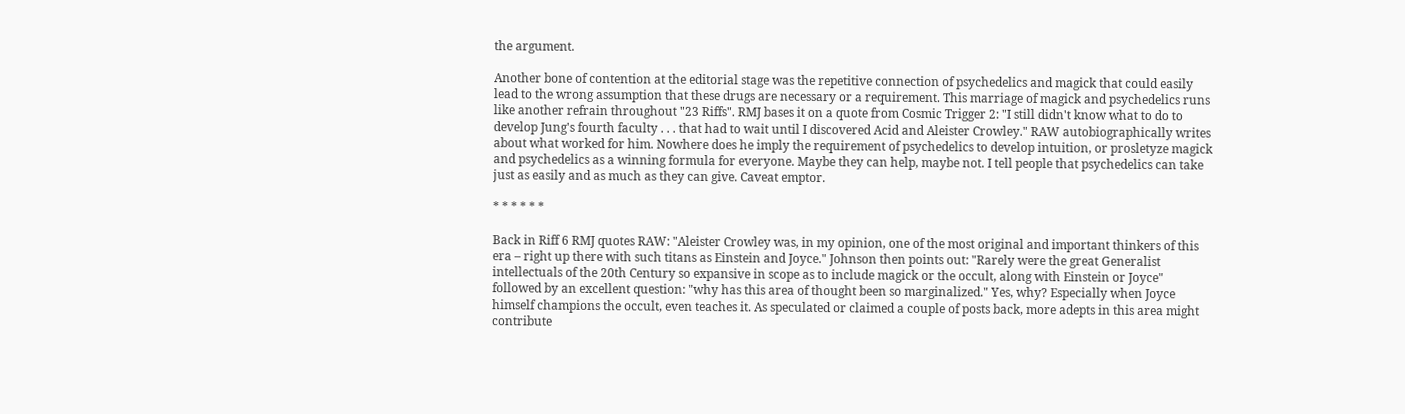the argument.

Another bone of contention at the editorial stage was the repetitive connection of psychedelics and magick that could easily lead to the wrong assumption that these drugs are necessary or a requirement. This marriage of magick and psychedelics runs like another refrain throughout "23 Riffs". RMJ bases it on a quote from Cosmic Trigger 2: "I still didn't know what to do to develop Jung's fourth faculty . . . that had to wait until I discovered Acid and Aleister Crowley." RAW autobiographically writes about what worked for him. Nowhere does he imply the requirement of psychedelics to develop intuition, or prosletyze magick and psychedelics as a winning formula for everyone. Maybe they can help, maybe not. I tell people that psychedelics can take just as easily and as much as they can give. Caveat emptor.

* * * * * *

Back in Riff 6 RMJ quotes RAW: "Aleister Crowley was, in my opinion, one of the most original and important thinkers of this era – right up there with such titans as Einstein and Joyce." Johnson then points out: "Rarely were the great Generalist intellectuals of the 20th Century so expansive in scope as to include magick or the occult, along with Einstein or Joyce" followed by an excellent question: "why has this area of thought been so marginalized." Yes, why? Especially when Joyce himself champions the occult, even teaches it. As speculated or claimed a couple of posts back, more adepts in this area might contribute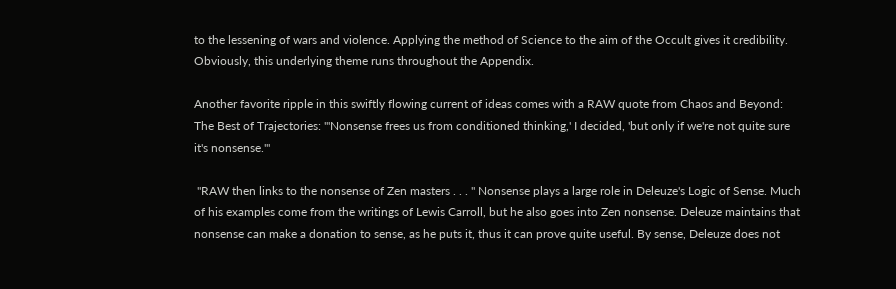to the lessening of wars and violence. Applying the method of Science to the aim of the Occult gives it credibility. Obviously, this underlying theme runs throughout the Appendix.

Another favorite ripple in this swiftly flowing current of ideas comes with a RAW quote from Chaos and Beyond: The Best of Trajectories: "'Nonsense frees us from conditioned thinking,' I decided, 'but only if we're not quite sure it's nonsense.'"

 "RAW then links to the nonsense of Zen masters . . . " Nonsense plays a large role in Deleuze's Logic of Sense. Much of his examples come from the writings of Lewis Carroll, but he also goes into Zen nonsense. Deleuze maintains that nonsense can make a donation to sense, as he puts it, thus it can prove quite useful. By sense, Deleuze does not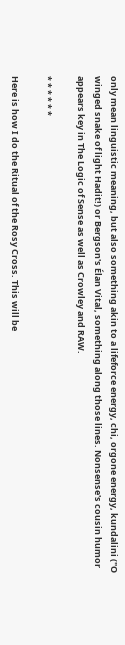only mean linguistic meaning, but also something akin to a lifeforce energy, chi, orgone energy, kundalini ("O winged snake of light Hadit!) or Bergson's Élan Vital, something along those lines. Nonsense's cousin humor appears key in The Logic of Sense as well as Crowley and RAW.

* * * * * *

Here is how I do the Ritual of the Rosy Cross. This will be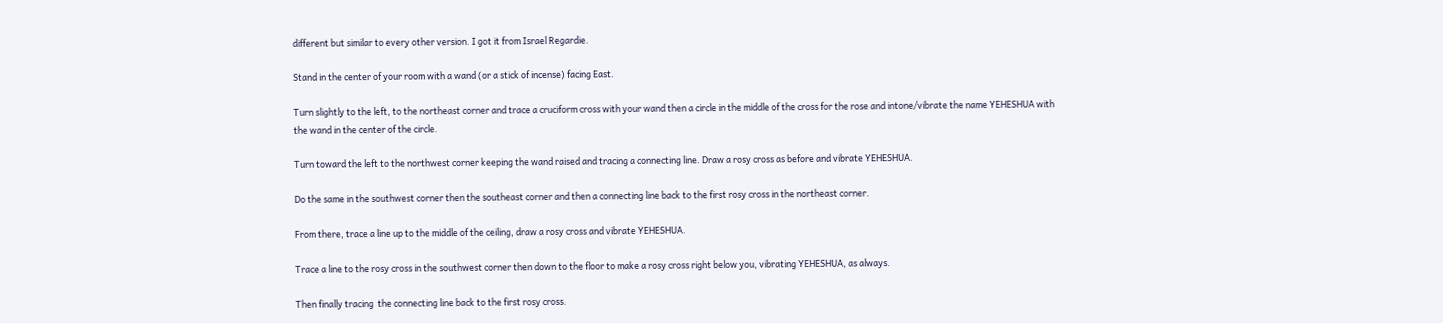different but similar to every other version. I got it from Israel Regardie.

Stand in the center of your room with a wand (or a stick of incense) facing East.

Turn slightly to the left, to the northeast corner and trace a cruciform cross with your wand then a circle in the middle of the cross for the rose and intone/vibrate the name YEHESHUA with the wand in the center of the circle.

Turn toward the left to the northwest corner keeping the wand raised and tracing a connecting line. Draw a rosy cross as before and vibrate YEHESHUA.

Do the same in the southwest corner then the southeast corner and then a connecting line back to the first rosy cross in the northeast corner.

From there, trace a line up to the middle of the ceiling, draw a rosy cross and vibrate YEHESHUA.

Trace a line to the rosy cross in the southwest corner then down to the floor to make a rosy cross right below you, vibrating YEHESHUA, as always.

Then finally tracing  the connecting line back to the first rosy cross.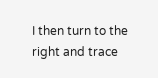I then turn to the right and trace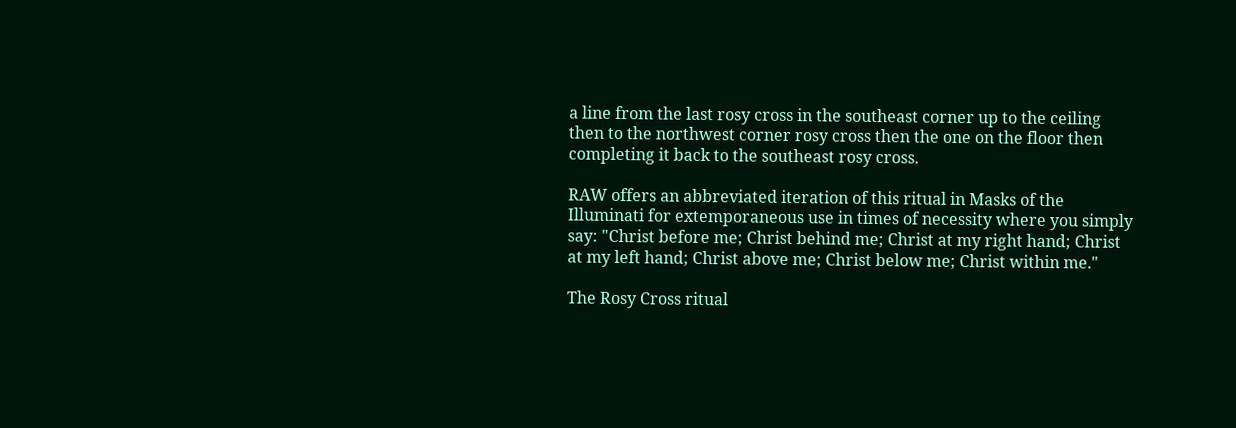a line from the last rosy cross in the southeast corner up to the ceiling then to the northwest corner rosy cross then the one on the floor then completing it back to the southeast rosy cross.

RAW offers an abbreviated iteration of this ritual in Masks of the Illuminati for extemporaneous use in times of necessity where you simply say: "Christ before me; Christ behind me; Christ at my right hand; Christ at my left hand; Christ above me; Christ below me; Christ within me."

The Rosy Cross ritual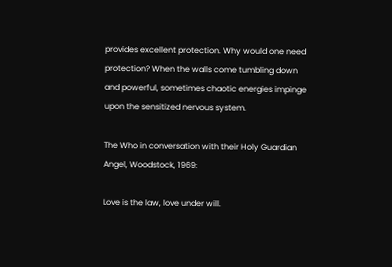provides excellent protection. Why would one need protection? When the walls come tumbling down and powerful, sometimes chaotic energies impinge upon the sensitized nervous system.

The Who in conversation with their Holy Guardian Angel, Woodstock, 1969:

Love is the law, love under will.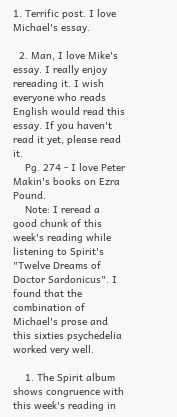1. Terrific post. I love Michael's essay.

  2. Man, I love Mike's essay. I really enjoy rereading it. I wish everyone who reads English would read this essay. If you haven't read it yet, please read it.
    Pg. 274 - I love Peter Makin's books on Ezra Pound.
    Note: I reread a good chunk of this week's reading while listening to Spirit's "Twelve Dreams of Doctor Sardonicus". I found that the combination of Michael's prose and this sixties psychedelia worked very well.

    1. The Spirit album shows congruence with this week's reading in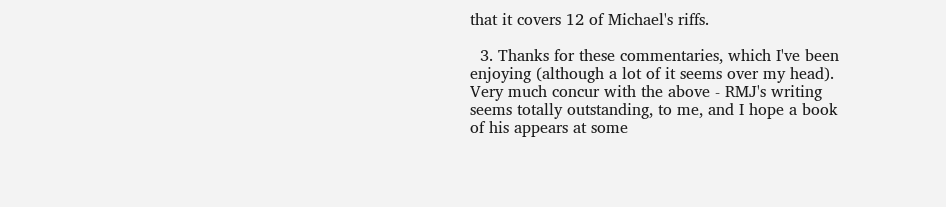that it covers 12 of Michael's riffs.

  3. Thanks for these commentaries, which I've been enjoying (although a lot of it seems over my head). Very much concur with the above - RMJ's writing seems totally outstanding, to me, and I hope a book of his appears at some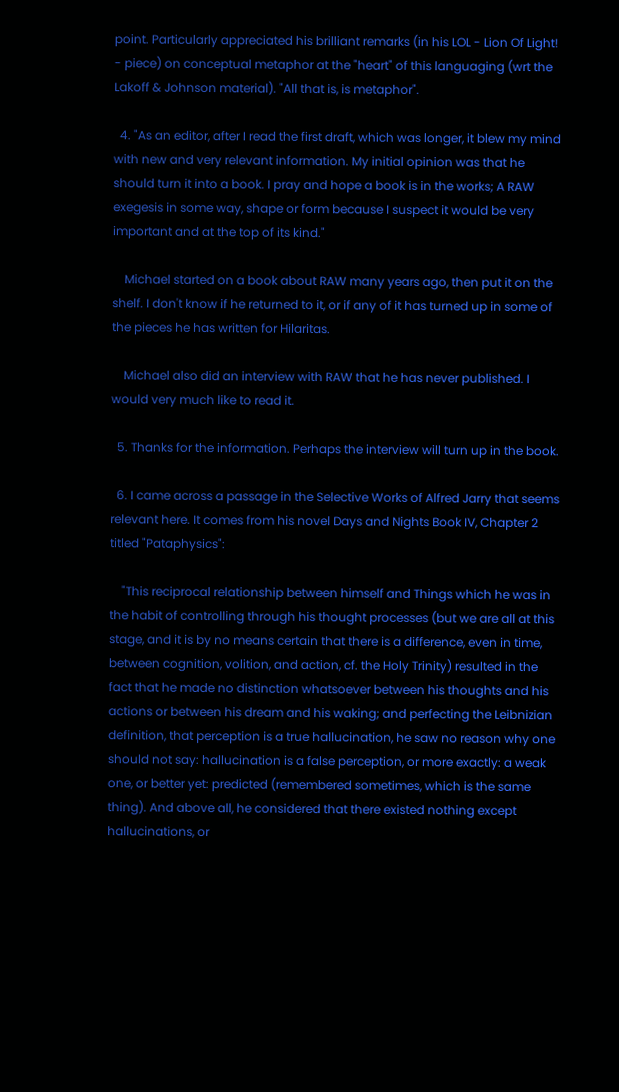point. Particularly appreciated his brilliant remarks (in his LOL - Lion Of Light! - piece) on conceptual metaphor at the "heart" of this languaging (wrt the Lakoff & Johnson material). "All that is, is metaphor".

  4. "As an editor, after I read the first draft, which was longer, it blew my mind with new and very relevant information. My initial opinion was that he should turn it into a book. I pray and hope a book is in the works; A RAW exegesis in some way, shape or form because I suspect it would be very important and at the top of its kind."

    Michael started on a book about RAW many years ago, then put it on the shelf. I don't know if he returned to it, or if any of it has turned up in some of the pieces he has written for Hilaritas.

    Michael also did an interview with RAW that he has never published. I would very much like to read it.

  5. Thanks for the information. Perhaps the interview will turn up in the book.

  6. I came across a passage in the Selective Works of Alfred Jarry that seems relevant here. It comes from his novel Days and Nights Book IV, Chapter 2 titled "Pataphysics":

    "This reciprocal relationship between himself and Things which he was in the habit of controlling through his thought processes (but we are all at this stage, and it is by no means certain that there is a difference, even in time, between cognition, volition, and action, cf. the Holy Trinity) resulted in the fact that he made no distinction whatsoever between his thoughts and his actions or between his dream and his waking; and perfecting the Leibnizian definition, that perception is a true hallucination, he saw no reason why one should not say: hallucination is a false perception, or more exactly: a weak one, or better yet: predicted (remembered sometimes, which is the same thing). And above all, he considered that there existed nothing except hallucinations, or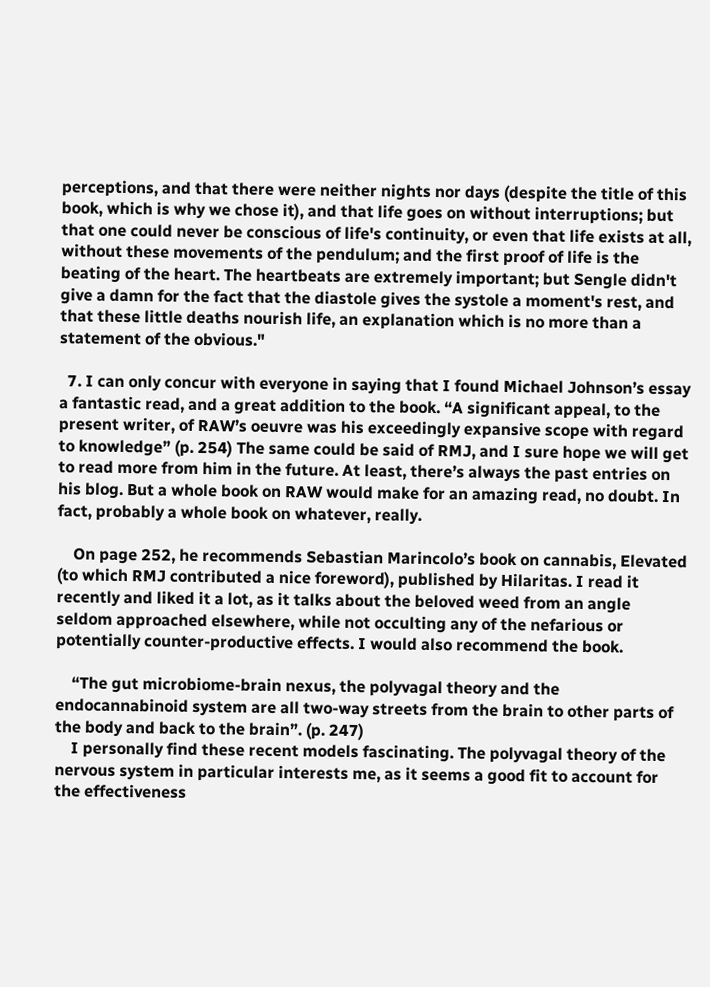perceptions, and that there were neither nights nor days (despite the title of this book, which is why we chose it), and that life goes on without interruptions; but that one could never be conscious of life's continuity, or even that life exists at all, without these movements of the pendulum; and the first proof of life is the beating of the heart. The heartbeats are extremely important; but Sengle didn't give a damn for the fact that the diastole gives the systole a moment's rest, and that these little deaths nourish life, an explanation which is no more than a statement of the obvious."

  7. I can only concur with everyone in saying that I found Michael Johnson’s essay a fantastic read, and a great addition to the book. “A significant appeal, to the present writer, of RAW’s oeuvre was his exceedingly expansive scope with regard to knowledge” (p. 254) The same could be said of RMJ, and I sure hope we will get to read more from him in the future. At least, there’s always the past entries on his blog. But a whole book on RAW would make for an amazing read, no doubt. In fact, probably a whole book on whatever, really.

    On page 252, he recommends Sebastian Marincolo’s book on cannabis, Elevated (to which RMJ contributed a nice foreword), published by Hilaritas. I read it recently and liked it a lot, as it talks about the beloved weed from an angle seldom approached elsewhere, while not occulting any of the nefarious or potentially counter-productive effects. I would also recommend the book.

    “The gut microbiome-brain nexus, the polyvagal theory and the endocannabinoid system are all two-way streets from the brain to other parts of the body and back to the brain”. (p. 247)
    I personally find these recent models fascinating. The polyvagal theory of the nervous system in particular interests me, as it seems a good fit to account for the effectiveness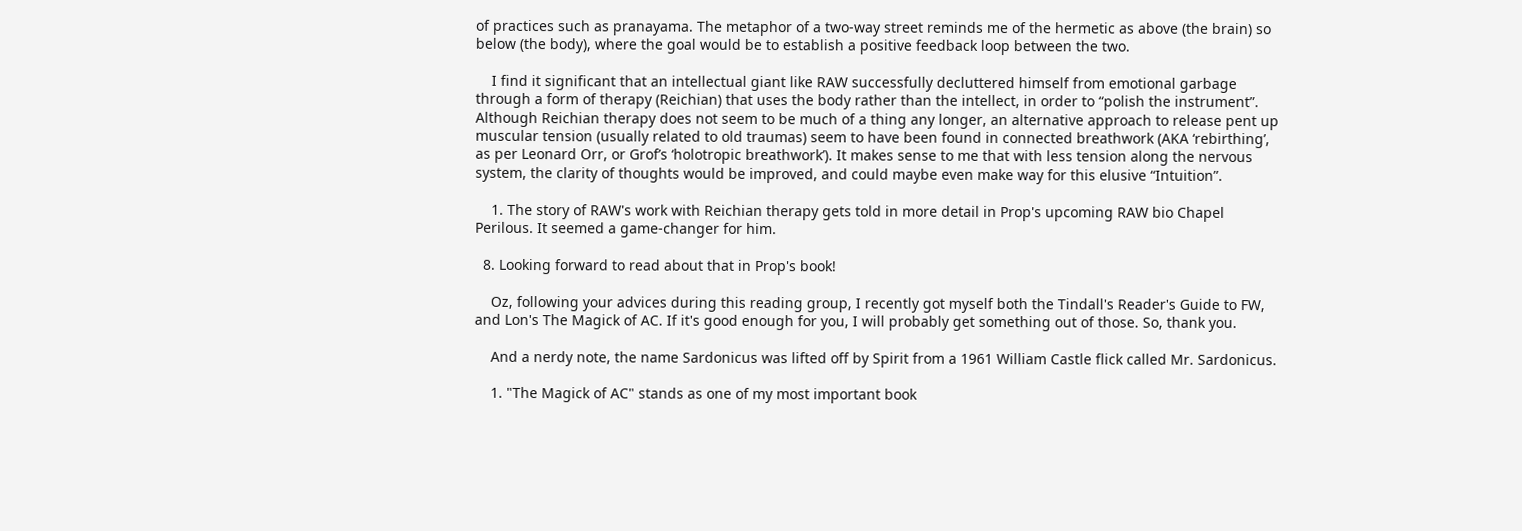of practices such as pranayama. The metaphor of a two-way street reminds me of the hermetic as above (the brain) so below (the body), where the goal would be to establish a positive feedback loop between the two.

    I find it significant that an intellectual giant like RAW successfully decluttered himself from emotional garbage through a form of therapy (Reichian) that uses the body rather than the intellect, in order to “polish the instrument”. Although Reichian therapy does not seem to be much of a thing any longer, an alternative approach to release pent up muscular tension (usually related to old traumas) seem to have been found in connected breathwork (AKA ‘rebirthing’, as per Leonard Orr, or Grof’s ‘holotropic breathwork’). It makes sense to me that with less tension along the nervous system, the clarity of thoughts would be improved, and could maybe even make way for this elusive “Intuition”.

    1. The story of RAW's work with Reichian therapy gets told in more detail in Prop's upcoming RAW bio Chapel Perilous. It seemed a game-changer for him.

  8. Looking forward to read about that in Prop's book!

    Oz, following your advices during this reading group, I recently got myself both the Tindall's Reader's Guide to FW, and Lon's The Magick of AC. If it's good enough for you, I will probably get something out of those. So, thank you.

    And a nerdy note, the name Sardonicus was lifted off by Spirit from a 1961 William Castle flick called Mr. Sardonicus.

    1. "The Magick of AC" stands as one of my most important book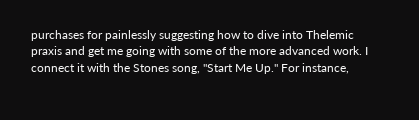purchases for painlessly suggesting how to dive into Thelemic praxis and get me going with some of the more advanced work. I connect it with the Stones song, "Start Me Up." For instance,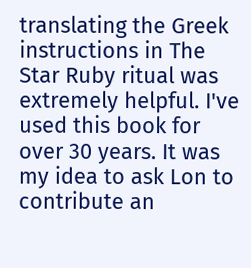translating the Greek instructions in The Star Ruby ritual was extremely helpful. I've used this book for over 30 years. It was my idea to ask Lon to contribute an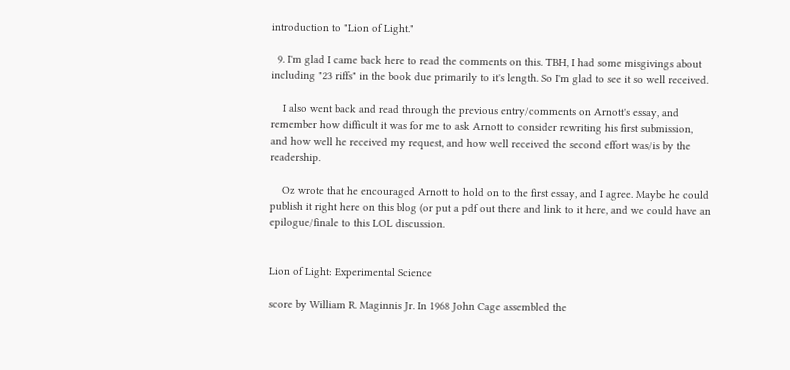introduction to "Lion of Light."

  9. I'm glad I came back here to read the comments on this. TBH, I had some misgivings about including "23 riffs" in the book due primarily to it's length. So I'm glad to see it so well received.

    I also went back and read through the previous entry/comments on Arnott's essay, and remember how difficult it was for me to ask Arnott to consider rewriting his first submission, and how well he received my request, and how well received the second effort was/is by the readership.

    Oz wrote that he encouraged Arnott to hold on to the first essay, and I agree. Maybe he could publish it right here on this blog (or put a pdf out there and link to it here, and we could have an epilogue/finale to this LOL discussion.


Lion of Light: Experimental Science

score by William R. Maginnis Jr. In 1968 John Cage assembled the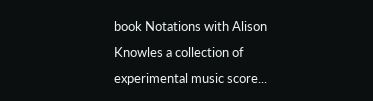book Notations with Alison Knowles a collection of experimental music score...